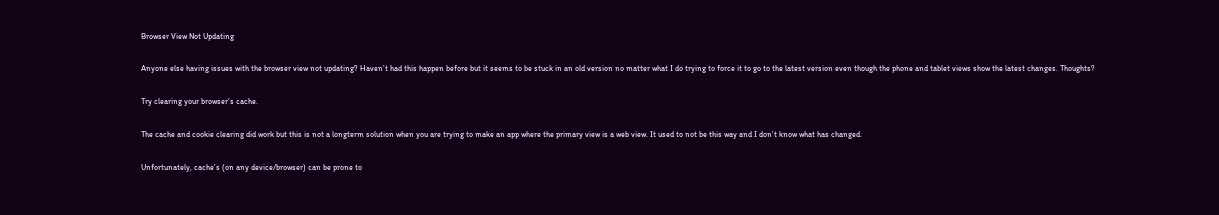Browser View Not Updating

Anyone else having issues with the browser view not updating? Haven’t had this happen before but it seems to be stuck in an old version no matter what I do trying to force it to go to the latest version even though the phone and tablet views show the latest changes. Thoughts?

Try clearing your browser’s cache.

The cache and cookie clearing did work but this is not a longterm solution when you are trying to make an app where the primary view is a web view. It used to not be this way and I don’t know what has changed.

Unfortunately, cache’s (on any device/browser) can be prone to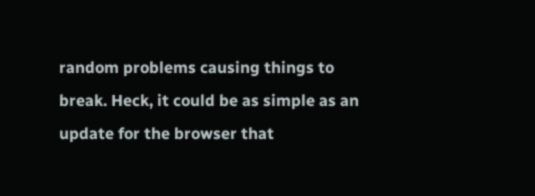random problems causing things to break. Heck, it could be as simple as an update for the browser that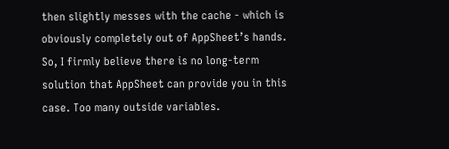then slightly messes with the cache - which is obviously completely out of AppSheet’s hands. So, I firmly believe there is no long-term solution that AppSheet can provide you in this case. Too many outside variables.